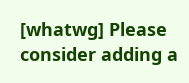[whatwg] Please consider adding a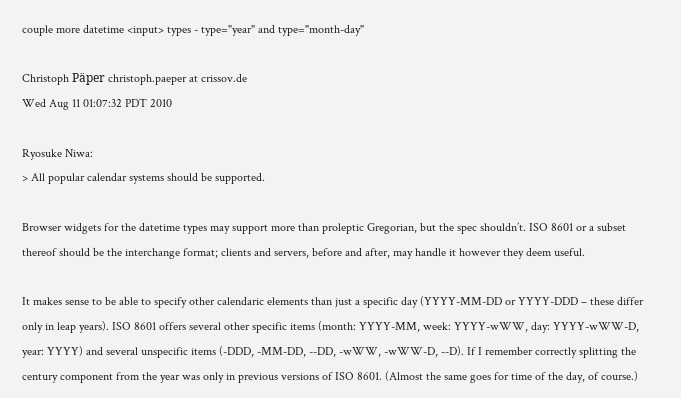couple more datetime <input> types - type="year" and type="month-day"

Christoph Päper christoph.paeper at crissov.de
Wed Aug 11 01:07:32 PDT 2010

Ryosuke Niwa:
> All popular calendar systems should be supported.

Browser widgets for the datetime types may support more than proleptic Gregorian, but the spec shouldn’t. ISO 8601 or a subset thereof should be the interchange format; clients and servers, before and after, may handle it however they deem useful.

It makes sense to be able to specify other calendaric elements than just a specific day (YYYY-MM-DD or YYYY-DDD – these differ only in leap years). ISO 8601 offers several other specific items (month: YYYY-MM, week: YYYY-wWW, day: YYYY-wWW-D, year: YYYY) and several unspecific items (-DDD, -MM-DD, --DD, -wWW, -wWW-D, --D). If I remember correctly splitting the century component from the year was only in previous versions of ISO 8601. (Almost the same goes for time of the day, of course.)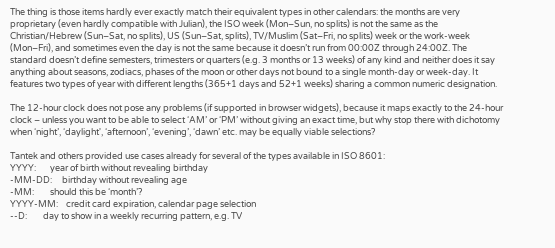The thing is those items hardly ever exactly match their equivalent types in other calendars: the months are very proprietary (even hardly compatible with Julian), the ISO week (Mon–Sun, no splits) is not the same as the Christian/Hebrew (Sun–Sat, no splits), US (Sun–Sat, splits), TV/Muslim (Sat–Fri, no splits) week or the work-week (Mon–Fri), and sometimes even the day is not the same because it doesn’t run from 00:00Z through 24:00Z. The standard doesn’t define semesters, trimesters or quarters (e.g. 3 months or 13 weeks) of any kind and neither does it say anything about seasons, zodiacs, phases of the moon or other days not bound to a single month-day or week-day. It features two types of year with different lengths (365+1 days and 52+1 weeks) sharing a common numeric designation.

The 12-hour clock does not pose any problems (if supported in browser widgets), because it maps exactly to the 24-hour clock – unless you want to be able to select ‘AM’ or ‘PM’ without giving an exact time, but why stop there with dichotomy when ‘night’, ‘daylight', ‘afternoon’, ‘evening’, ‘dawn’ etc. may be equally viable selections?

Tantek and others provided use cases already for several of the types available in ISO 8601:
YYYY:       year of birth without revealing birthday
-MM-DD:     birthday without revealing age
-MM:        should this be ‘month’?
YYYY-MM:    credit card expiration, calendar page selection
--D:        day to show in a weekly recurring pattern, e.g. TV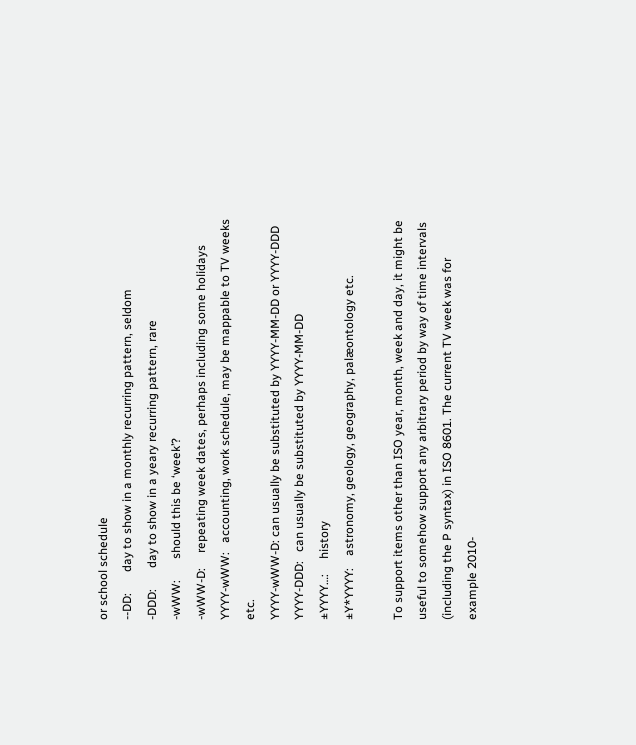or school schedule
--DD:       day to show in a monthly recurring pattern, seldom
-DDD:       day to show in a yeary recurring pattern, rare
-wWW:       should this be ‘week’?
-wWW-D:     repeating week dates, perhaps including some holidays
YYYY-wWW:   accounting, work schedule, may be mappable to TV weeks etc.
YYYY-wWW-D: can usually be substituted by YYYY-MM-DD or YYYY-DDD
YYYY-DDD:   can usually be substituted by YYYY-MM-DD
±YYYY…:     history
±Y*YYYY:    astronomy, geology, geography, palæontology etc.

To support items other than ISO year, month, week and day, it might be useful to somehow support any arbitrary period by way of time intervals (including the P syntax) in ISO 8601. The current TV week was for example 2010-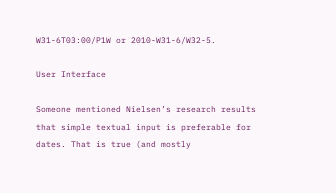W31-6T03:00/P1W or 2010-W31-6/W32-5.

User Interface

Someone mentioned Nielsen’s research results that simple textual input is preferable for dates. That is true (and mostly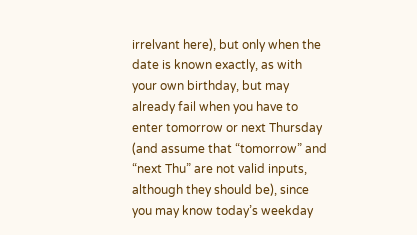irrelvant here), but only when the date is known exactly, as with your own birthday, but may already fail when you have to enter tomorrow or next Thursday (and assume that “tomorrow” and “next Thu” are not valid inputs, although they should be), since you may know today’s weekday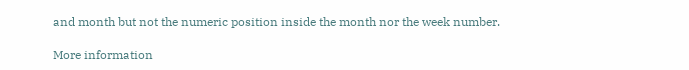and month but not the numeric position inside the month nor the week number.

More information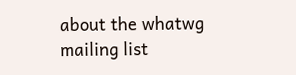about the whatwg mailing list